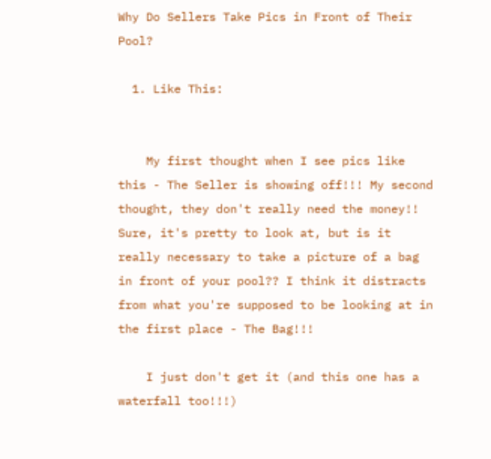Why Do Sellers Take Pics in Front of Their Pool?

  1. Like This:


    My first thought when I see pics like this - The Seller is showing off!!! My second thought, they don't really need the money!! Sure, it's pretty to look at, but is it really necessary to take a picture of a bag in front of your pool?? I think it distracts from what you're supposed to be looking at in the first place - The Bag!!!

    I just don't get it (and this one has a waterfall too!!!)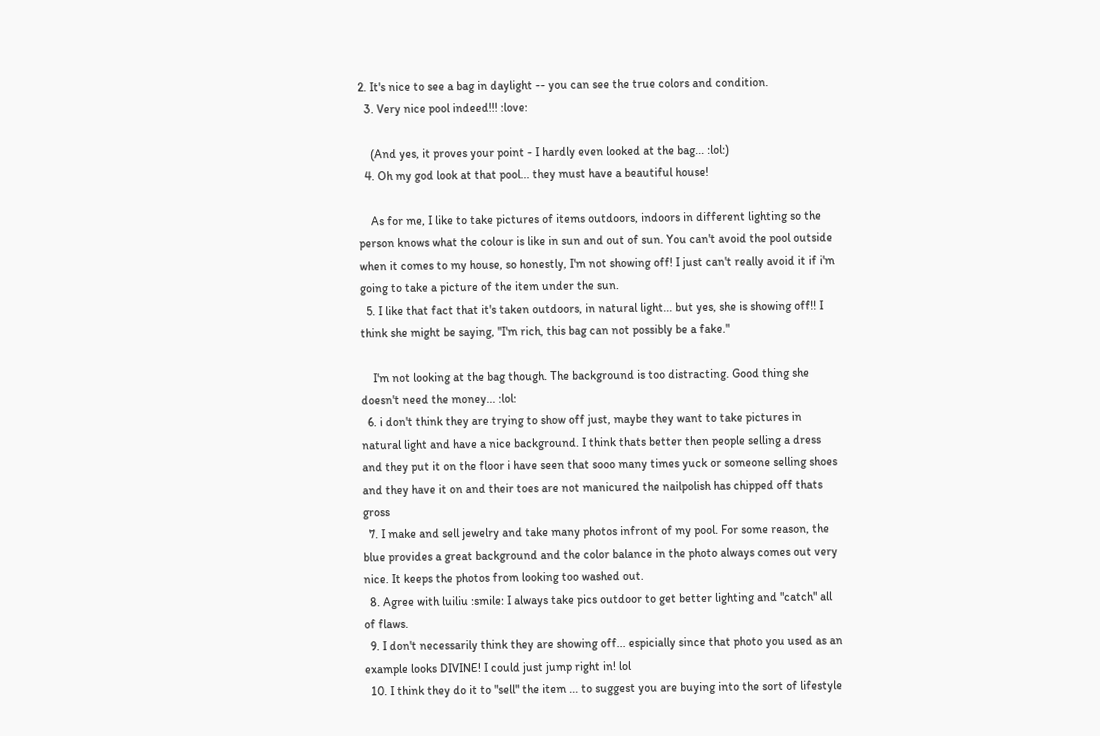2. It's nice to see a bag in daylight -- you can see the true colors and condition.
  3. Very nice pool indeed!!! :love:

    (And yes, it proves your point - I hardly even looked at the bag... :lol:)
  4. Oh my god look at that pool... they must have a beautiful house!

    As for me, I like to take pictures of items outdoors, indoors in different lighting so the person knows what the colour is like in sun and out of sun. You can't avoid the pool outside when it comes to my house, so honestly, I'm not showing off! I just can't really avoid it if i'm going to take a picture of the item under the sun.
  5. I like that fact that it's taken outdoors, in natural light... but yes, she is showing off!! I think she might be saying, "I'm rich, this bag can not possibly be a fake."

    I'm not looking at the bag though. The background is too distracting. Good thing she doesn't need the money... :lol:
  6. i don't think they are trying to show off just, maybe they want to take pictures in natural light and have a nice background. I think thats better then people selling a dress and they put it on the floor i have seen that sooo many times yuck or someone selling shoes and they have it on and their toes are not manicured the nailpolish has chipped off thats gross
  7. I make and sell jewelry and take many photos infront of my pool. For some reason, the blue provides a great background and the color balance in the photo always comes out very nice. It keeps the photos from looking too washed out.
  8. Agree with luiliu :smile: I always take pics outdoor to get better lighting and "catch" all of flaws.
  9. I don't necessarily think they are showing off... espicially since that photo you used as an example looks DIVINE! I could just jump right in! lol
  10. I think they do it to "sell" the item ... to suggest you are buying into the sort of lifestyle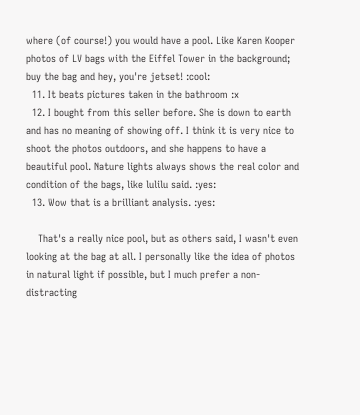where (of course!) you would have a pool. Like Karen Kooper photos of LV bags with the Eiffel Tower in the background; buy the bag and hey, you're jetset! :cool:
  11. It beats pictures taken in the bathroom :x
  12. I bought from this seller before. She is down to earth and has no meaning of showing off. I think it is very nice to shoot the photos outdoors, and she happens to have a beautiful pool. Nature lights always shows the real color and condition of the bags, like lulilu said. :yes:
  13. Wow that is a brilliant analysis. :yes:

    That's a really nice pool, but as others said, I wasn't even looking at the bag at all. I personally like the idea of photos in natural light if possible, but I much prefer a non-distracting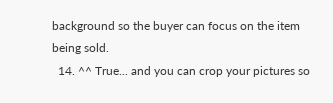background so the buyer can focus on the item being sold.
  14. ^^ True... and you can crop your pictures so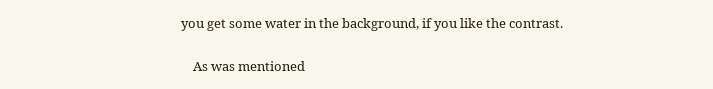you get some water in the background, if you like the contrast.

    As was mentioned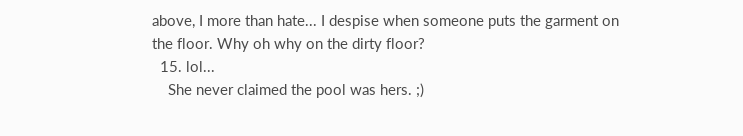above, I more than hate... I despise when someone puts the garment on the floor. Why oh why on the dirty floor?
  15. lol...
    She never claimed the pool was hers. ;)